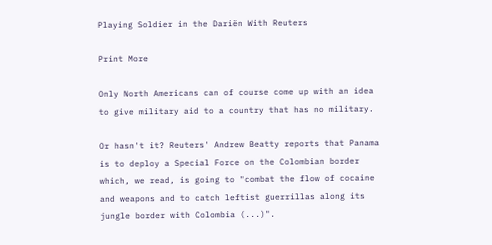Playing Soldier in the Dariën With Reuters

Print More

Only North Americans can of course come up with an idea to give military aid to a country that has no military.

Or hasn't it? Reuters' Andrew Beatty reports that Panama is to deploy a Special Force on the Colombian border which, we read, is going to "combat the flow of cocaine and weapons and to catch leftist guerrillas along its jungle border with Colombia (...)".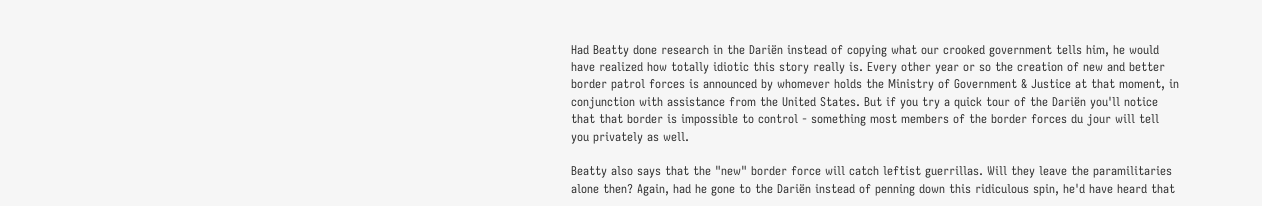Had Beatty done research in the Dariën instead of copying what our crooked government tells him, he would have realized how totally idiotic this story really is. Every other year or so the creation of new and better border patrol forces is announced by whomever holds the Ministry of Government & Justice at that moment, in conjunction with assistance from the United States. But if you try a quick tour of the Dariën you'll notice that that border is impossible to control - something most members of the border forces du jour will tell you privately as well.

Beatty also says that the "new" border force will catch leftist guerrillas. Will they leave the paramilitaries alone then? Again, had he gone to the Dariën instead of penning down this ridiculous spin, he'd have heard that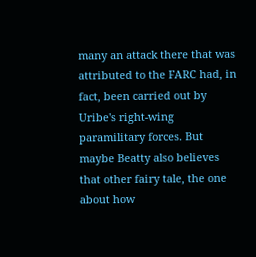many an attack there that was attributed to the FARC had, in fact, been carried out by Uribe's right-wing paramilitary forces. But maybe Beatty also believes that other fairy tale, the one about how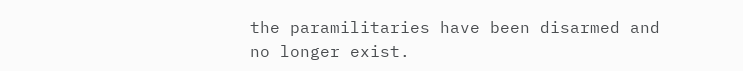the paramilitaries have been disarmed and no longer exist.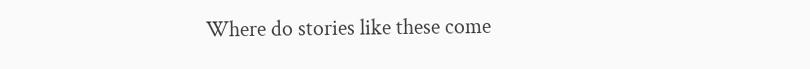Where do stories like these come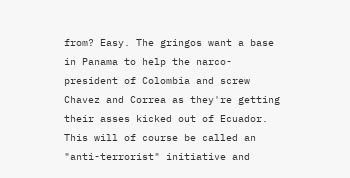from? Easy. The gringos want a base in Panama to help the narco-president of Colombia and screw Chavez and Correa as they're getting their asses kicked out of Ecuador. This will of course be called an "anti-terrorist" initiative and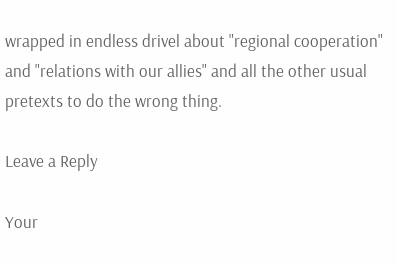wrapped in endless drivel about "regional cooperation" and "relations with our allies" and all the other usual pretexts to do the wrong thing.

Leave a Reply

Your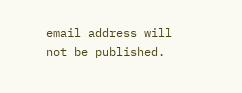email address will not be published.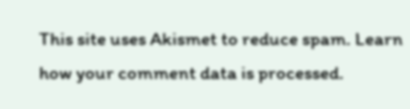This site uses Akismet to reduce spam. Learn how your comment data is processed.